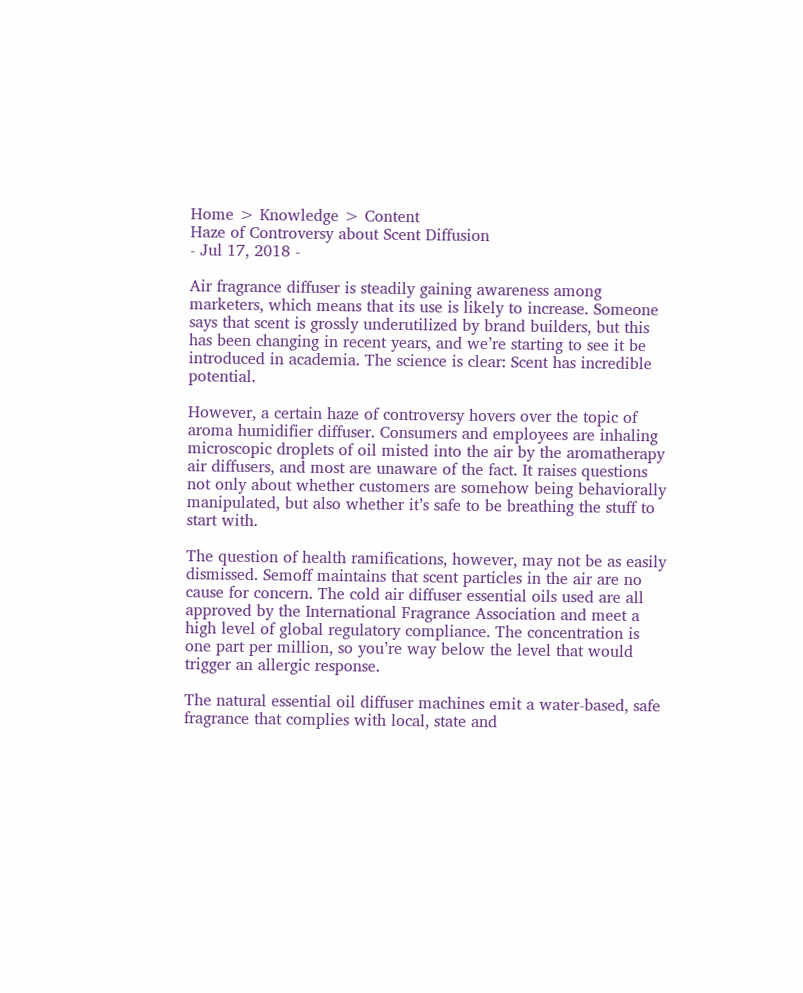Home > Knowledge > Content
Haze of Controversy about Scent Diffusion
- Jul 17, 2018 -

Air fragrance diffuser is steadily gaining awareness among marketers, which means that its use is likely to increase. Someone says that scent is grossly underutilized by brand builders, but this has been changing in recent years, and we’re starting to see it be introduced in academia. The science is clear: Scent has incredible potential.

However, a certain haze of controversy hovers over the topic of aroma humidifier diffuser. Consumers and employees are inhaling microscopic droplets of oil misted into the air by the aromatherapy air diffusers, and most are unaware of the fact. It raises questions not only about whether customers are somehow being behaviorally manipulated, but also whether it’s safe to be breathing the stuff to start with.

The question of health ramifications, however, may not be as easily dismissed. Semoff maintains that scent particles in the air are no cause for concern. The cold air diffuser essential oils used are all approved by the International Fragrance Association and meet a high level of global regulatory compliance. The concentration is one part per million, so you’re way below the level that would trigger an allergic response.

The natural essential oil diffuser machines emit a water-based, safe fragrance that complies with local, state and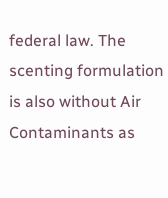federal law. The scenting formulation is also without Air Contaminants as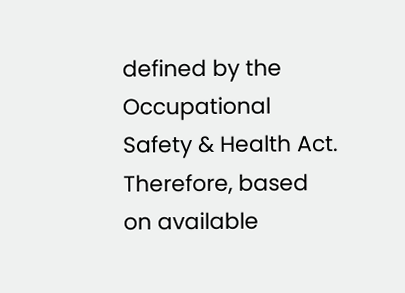defined by the Occupational Safety & Health Act. Therefore, based on available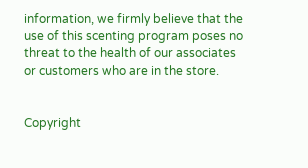information, we firmly believe that the use of this scenting program poses no threat to the health of our associates or customers who are in the store.


Copyright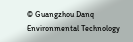© Guangzhou Danq Environmental Technology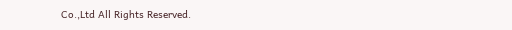Co.,Ltd All Rights Reserved.